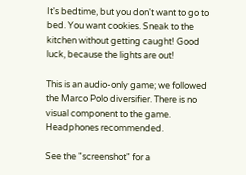It's bedtime, but you don't want to go to bed. You want cookies. Sneak to the kitchen without getting caught! Good luck, because the lights are out!

This is an audio-only game; we followed the Marco Polo diversifier. There is no visual component to the game. Headphones recommended.

See the "screenshot" for a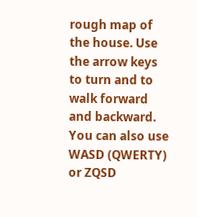rough map of the house. Use the arrow keys to turn and to walk forward and backward. You can also use WASD (QWERTY) or ZQSD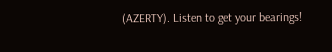(AZERTY). Listen to get your bearings!